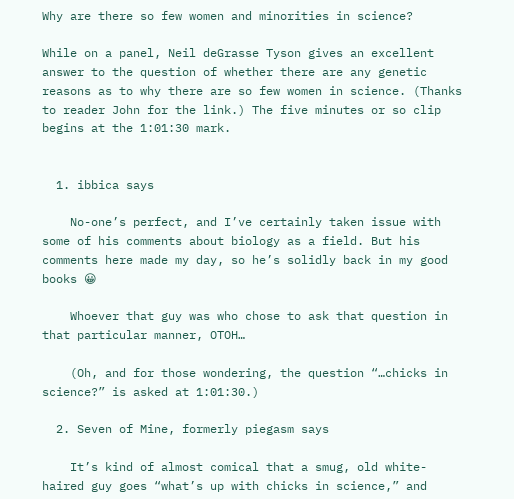Why are there so few women and minorities in science?

While on a panel, Neil deGrasse Tyson gives an excellent answer to the question of whether there are any genetic reasons as to why there are so few women in science. (Thanks to reader John for the link.) The five minutes or so clip begins at the 1:01:30 mark.


  1. ibbica says

    No-one’s perfect, and I’ve certainly taken issue with some of his comments about biology as a field. But his comments here made my day, so he’s solidly back in my good books 😀

    Whoever that guy was who chose to ask that question in that particular manner, OTOH…

    (Oh, and for those wondering, the question “…chicks in science?” is asked at 1:01:30.)

  2. Seven of Mine, formerly piegasm says

    It’s kind of almost comical that a smug, old white-haired guy goes “what’s up with chicks in science,” and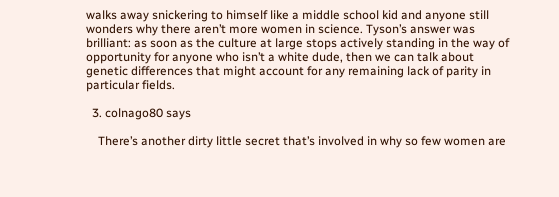walks away snickering to himself like a middle school kid and anyone still wonders why there aren’t more women in science. Tyson’s answer was brilliant: as soon as the culture at large stops actively standing in the way of opportunity for anyone who isn’t a white dude, then we can talk about genetic differences that might account for any remaining lack of parity in particular fields.

  3. colnago80 says

    There’s another dirty little secret that’s involved in why so few women are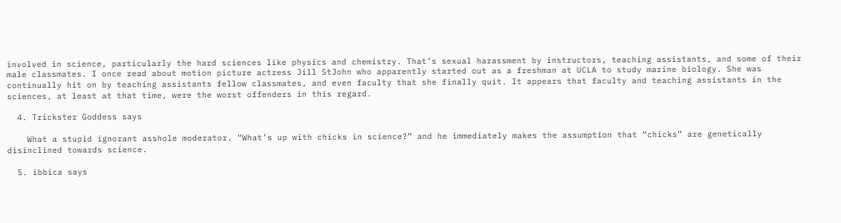involved in science, particularly the hard sciences like physics and chemistry. That’s sexual harassment by instructors, teaching assistants, and some of their male classmates. I once read about motion picture actress Jill StJohn who apparently started out as a freshman at UCLA to study marine biology. She was continually hit on by teaching assistants fellow classmates, and even faculty that she finally quit. It appears that faculty and teaching assistants in the sciences, at least at that time, were the worst offenders in this regard.

  4. Trickster Goddess says

    What a stupid ignorant asshole moderator. “What’s up with chicks in science?” and he immediately makes the assumption that “chicks” are genetically disinclined towards science.

  5. ibbica says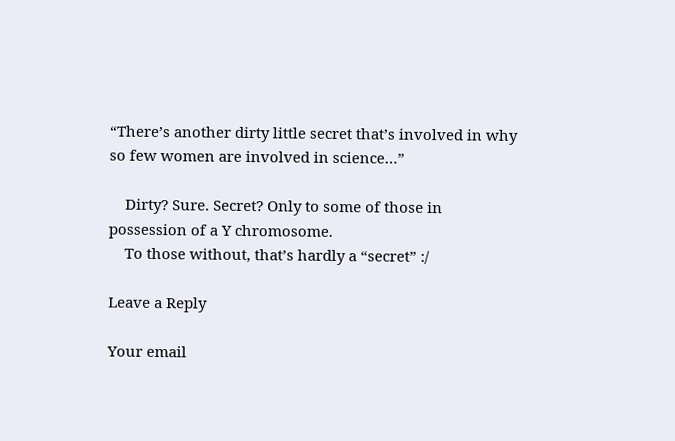“There’s another dirty little secret that’s involved in why so few women are involved in science…”

    Dirty? Sure. Secret? Only to some of those in possession of a Y chromosome.
    To those without, that’s hardly a “secret” :/

Leave a Reply

Your email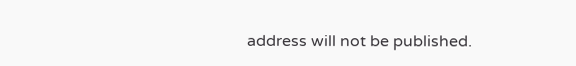address will not be published.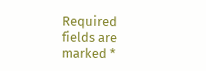Required fields are marked *